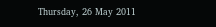Thursday, 26 May 2011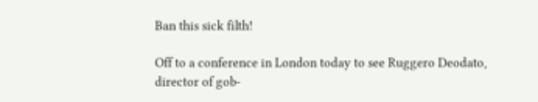Ban this sick filth!

Off to a conference in London today to see Ruggero Deodato, director of gob-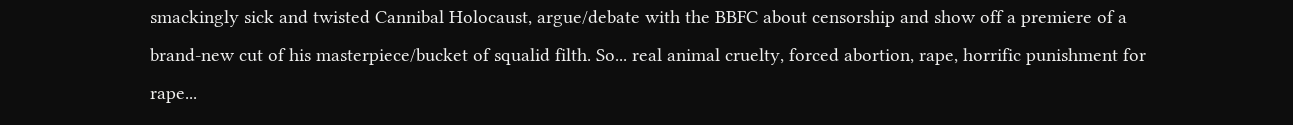smackingly sick and twisted Cannibal Holocaust, argue/debate with the BBFC about censorship and show off a premiere of a brand-new cut of his masterpiece/bucket of squalid filth. So... real animal cruelty, forced abortion, rape, horrific punishment for rape...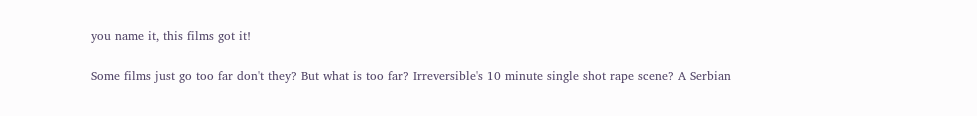you name it, this films got it!

Some films just go too far don't they? But what is too far? Irreversible's 10 minute single shot rape scene? A Serbian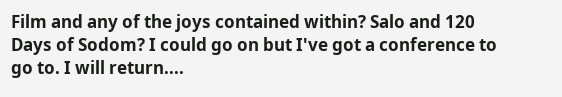Film and any of the joys contained within? Salo and 120 Days of Sodom? I could go on but I've got a conference to go to. I will return....